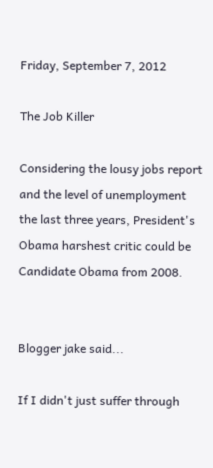Friday, September 7, 2012

The Job Killer

Considering the lousy jobs report and the level of unemployment the last three years, President's Obama harshest critic could be Candidate Obama from 2008.


Blogger jake said...

If I didn't just suffer through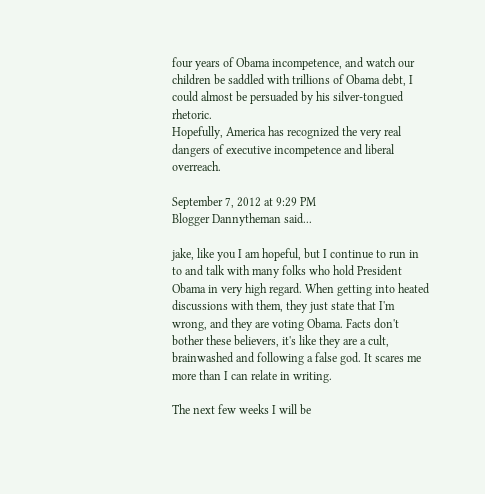four years of Obama incompetence, and watch our children be saddled with trillions of Obama debt, I could almost be persuaded by his silver-tongued rhetoric.
Hopefully, America has recognized the very real dangers of executive incompetence and liberal overreach.

September 7, 2012 at 9:29 PM
Blogger Dannytheman said...

jake, like you I am hopeful, but I continue to run in to and talk with many folks who hold President Obama in very high regard. When getting into heated discussions with them, they just state that I'm wrong, and they are voting Obama. Facts don't bother these believers, it's like they are a cult, brainwashed and following a false god. It scares me more than I can relate in writing.

The next few weeks I will be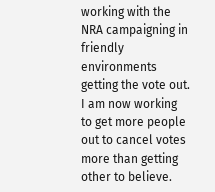working with the NRA campaigning in friendly environments getting the vote out. I am now working to get more people out to cancel votes more than getting other to believe.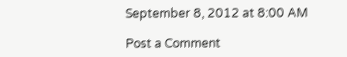September 8, 2012 at 8:00 AM

Post a Comment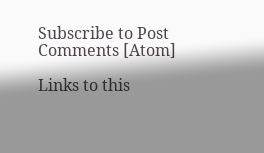Subscribe to Post Comments [Atom]

Links to this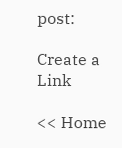post:

Create a Link

<< Home